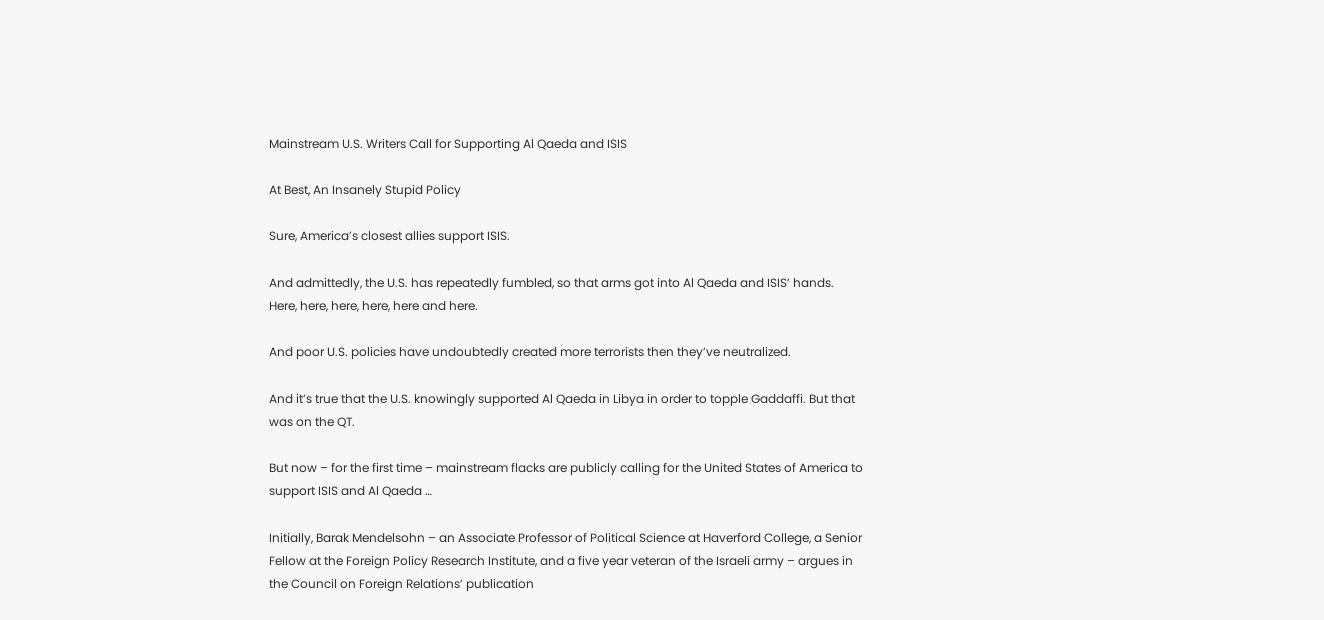Mainstream U.S. Writers Call for Supporting Al Qaeda and ISIS

At Best, An Insanely Stupid Policy

Sure, America’s closest allies support ISIS.

And admittedly, the U.S. has repeatedly fumbled, so that arms got into Al Qaeda and ISIS’ hands. Here, here, here, here, here and here.

And poor U.S. policies have undoubtedly created more terrorists then they’ve neutralized.

And it’s true that the U.S. knowingly supported Al Qaeda in Libya in order to topple Gaddaffi. But that was on the QT.

But now – for the first time – mainstream flacks are publicly calling for the United States of America to support ISIS and Al Qaeda …

Initially, Barak Mendelsohn – an Associate Professor of Political Science at Haverford College, a Senior Fellow at the Foreign Policy Research Institute, and a five year veteran of the Israeli army – argues in the Council on Foreign Relations’ publication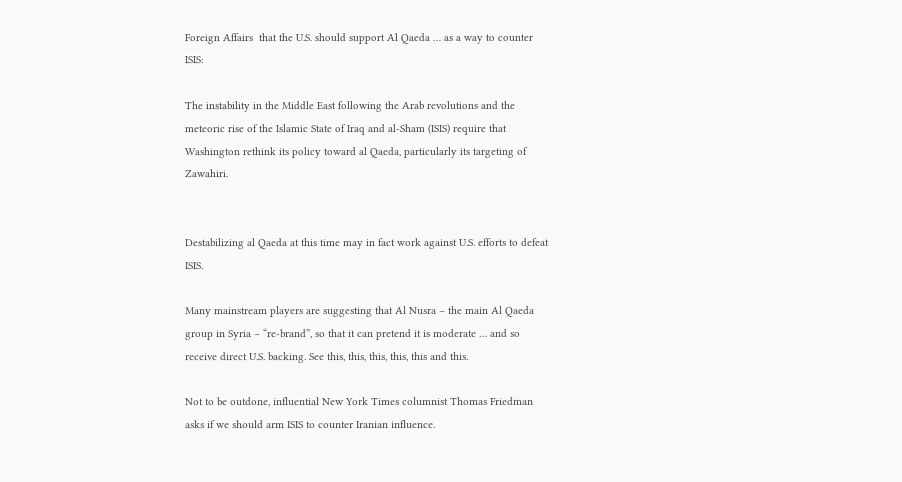Foreign Affairs  that the U.S. should support Al Qaeda … as a way to counter ISIS:

The instability in the Middle East following the Arab revolutions and the meteoric rise of the Islamic State of Iraq and al-Sham (ISIS) require that Washington rethink its policy toward al Qaeda, particularly its targeting of Zawahiri.


Destabilizing al Qaeda at this time may in fact work against U.S. efforts to defeat ISIS.

Many mainstream players are suggesting that Al Nusra – the main Al Qaeda group in Syria – “re-brand”, so that it can pretend it is moderate … and so receive direct U.S. backing. See this, this, this, this, this and this.

Not to be outdone, influential New York Times columnist Thomas Friedman asks if we should arm ISIS to counter Iranian influence.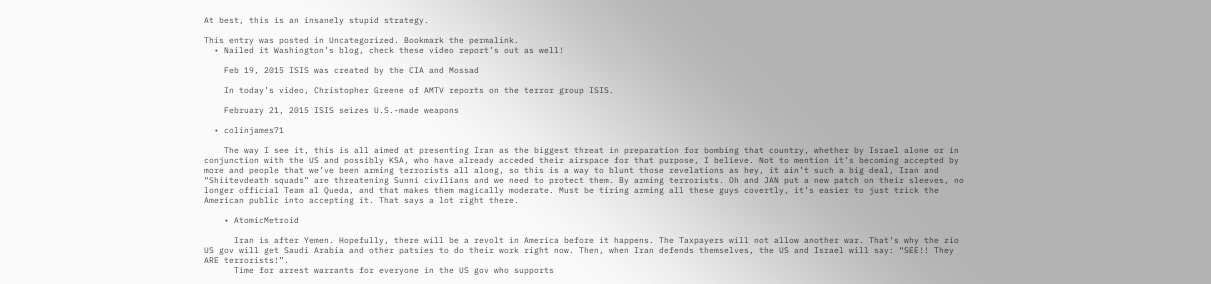At best, this is an insanely stupid strategy.

This entry was posted in Uncategorized. Bookmark the permalink.
  • Nailed it Washington’s blog, check these video report’s out as well!

    Feb 19, 2015 ISIS was created by the CIA and Mossad

    In today’s video, Christopher Greene of AMTV reports on the terror group ISIS.

    February 21, 2015 ISIS seizes U.S.-made weapons

  • colinjames71

    The way I see it, this is all aimed at presenting Iran as the biggest threat in preparation for bombing that country, whether by Israel alone or in conjunction with the US and possibly KSA, who have already acceded their airspace for that purpose, I believe. Not to mention it’s becoming accepted by more and people that we’ve been arming terrorists all along, so this is a way to blunt those revelations as hey, it ain’t such a big deal, Iran and “Shiitevdeath squads” are threatening Sunni civilians and we need to protect them. By arming terrorists. Oh and JAN put a new patch on their sleeves, no longer official Team al Queda, and that makes them magically moderate. Must be tiring arming all these guys covertly, it’s easier to just trick the American public into accepting it. That says a lot right there.

    • AtomicMetroid

      Iran is after Yemen. Hopefully, there will be a revolt in America before it happens. The Taxpayers will not allow another war. That’s why the zio US gov will get Saudi Arabia and other patsies to do their work right now. Then, when Iran defends themselves, the US and Israel will say: “SEE!! They ARE terrorists!”.
      Time for arrest warrants for everyone in the US gov who supports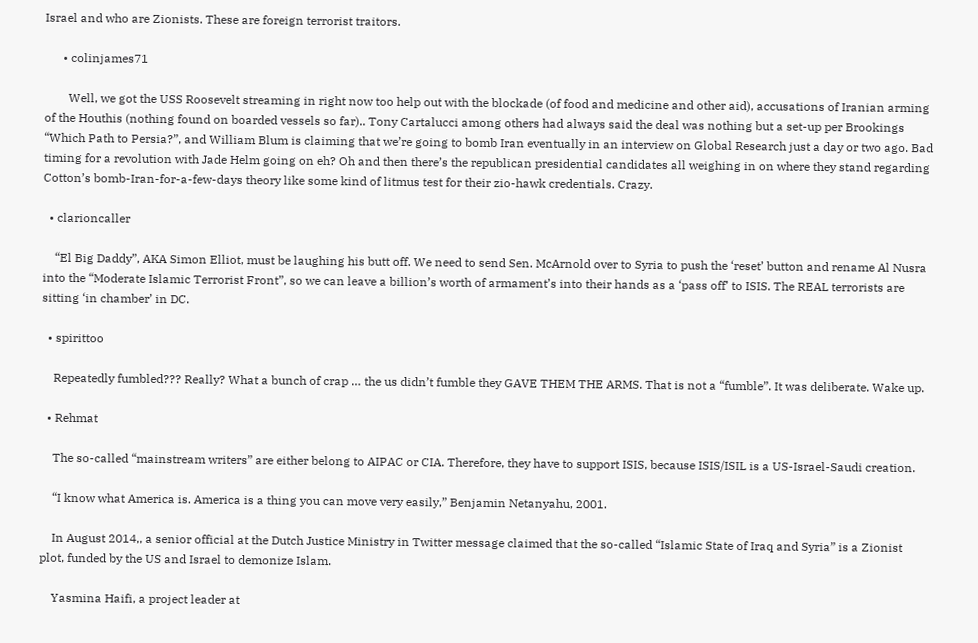Israel and who are Zionists. These are foreign terrorist traitors.

      • colinjames71

        Well, we got the USS Roosevelt streaming in right now too help out with the blockade (of food and medicine and other aid), accusations of Iranian arming of the Houthis (nothing found on boarded vessels so far).. Tony Cartalucci among others had always said the deal was nothing but a set-up per Brookings “Which Path to Persia?”, and William Blum is claiming that we’re going to bomb Iran eventually in an interview on Global Research just a day or two ago. Bad timing for a revolution with Jade Helm going on eh? Oh and then there’s the republican presidential candidates all weighing in on where they stand regarding Cotton’s bomb-Iran-for-a-few-days theory like some kind of litmus test for their zio-hawk credentials. Crazy.

  • clarioncaller

    “El Big Daddy”, AKA Simon Elliot, must be laughing his butt off. We need to send Sen. McArnold over to Syria to push the ‘reset’ button and rename Al Nusra into the “Moderate Islamic Terrorist Front”, so we can leave a billion’s worth of armament’s into their hands as a ‘pass off’ to ISIS. The REAL terrorists are sitting ‘in chamber’ in DC.

  • spirittoo

    Repeatedly fumbled??? Really? What a bunch of crap … the us didn’t fumble they GAVE THEM THE ARMS. That is not a “fumble”. It was deliberate. Wake up.

  • Rehmat

    The so-called “mainstream writers” are either belong to AIPAC or CIA. Therefore, they have to support ISIS, because ISIS/ISIL is a US-Israel-Saudi creation.

    “I know what America is. America is a thing you can move very easily,” Benjamin Netanyahu, 2001.

    In August 2014,, a senior official at the Dutch Justice Ministry in Twitter message claimed that the so-called “Islamic State of Iraq and Syria” is a Zionist plot, funded by the US and Israel to demonize Islam.

    Yasmina Haifi, a project leader at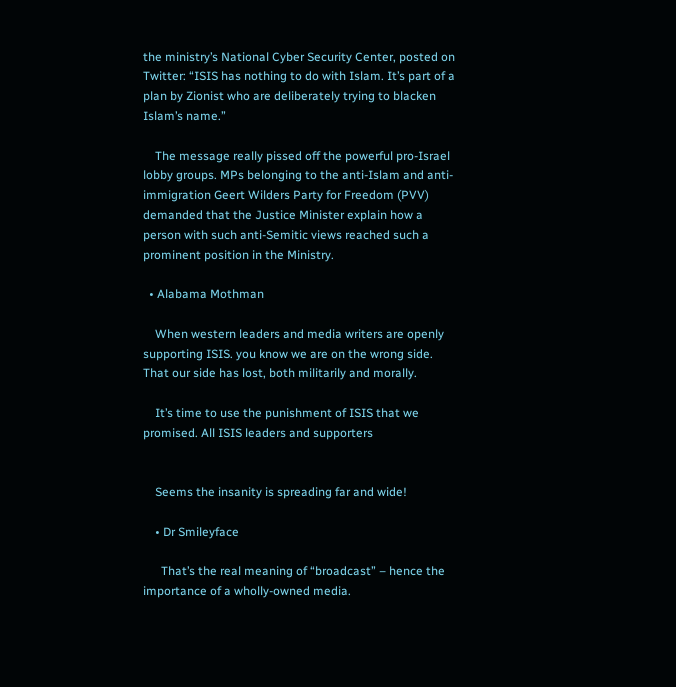the ministry’s National Cyber Security Center, posted on Twitter: “ISIS has nothing to do with Islam. It’s part of a plan by Zionist who are deliberately trying to blacken Islam’s name.”

    The message really pissed off the powerful pro-Israel lobby groups. MPs belonging to the anti-Islam and anti-immigration Geert Wilders Party for Freedom (PVV) demanded that the Justice Minister explain how a person with such anti-Semitic views reached such a prominent position in the Ministry.

  • Alabama Mothman

    When western leaders and media writers are openly supporting ISIS. you know we are on the wrong side. That our side has lost, both militarily and morally.

    It’s time to use the punishment of ISIS that we promised. All ISIS leaders and supporters


    Seems the insanity is spreading far and wide!

    • Dr Smileyface

      That’s the real meaning of “broadcast” – hence the importance of a wholly-owned media.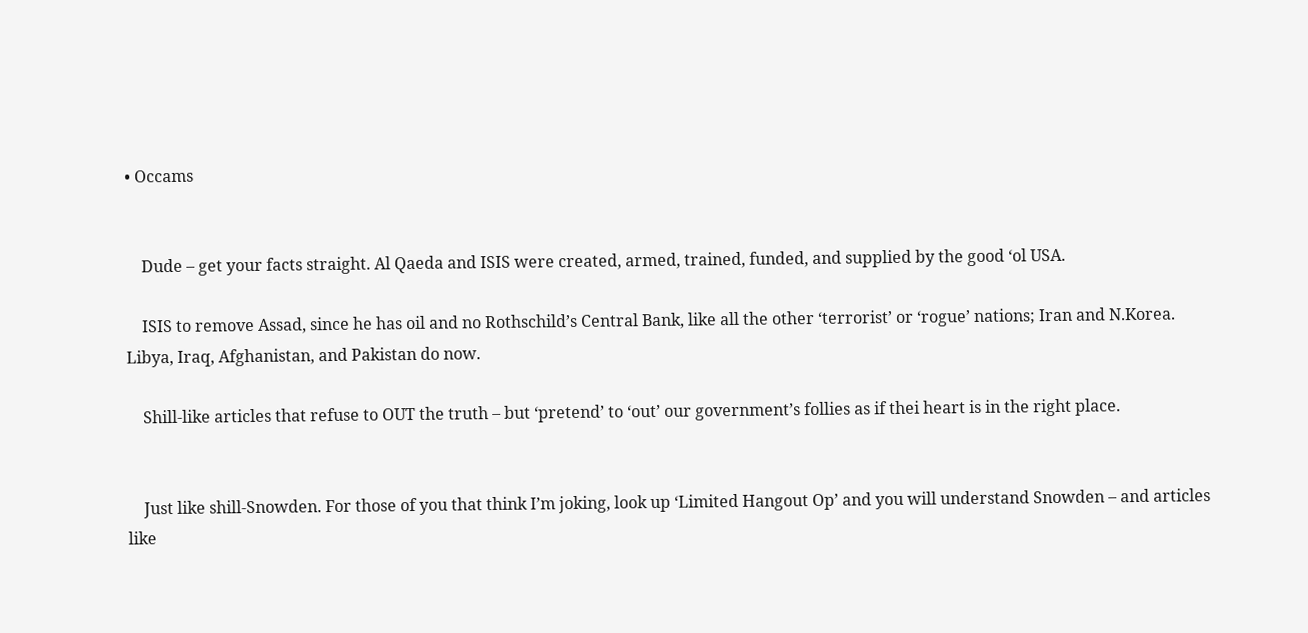• Occams


    Dude – get your facts straight. Al Qaeda and ISIS were created, armed, trained, funded, and supplied by the good ‘ol USA.

    ISIS to remove Assad, since he has oil and no Rothschild’s Central Bank, like all the other ‘terrorist’ or ‘rogue’ nations; Iran and N.Korea. Libya, Iraq, Afghanistan, and Pakistan do now.

    Shill-like articles that refuse to OUT the truth – but ‘pretend’ to ‘out’ our government’s follies as if thei heart is in the right place.


    Just like shill-Snowden. For those of you that think I’m joking, look up ‘Limited Hangout Op’ and you will understand Snowden – and articles like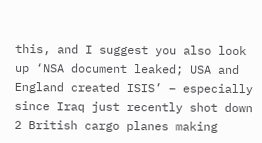this, and I suggest you also look up ‘NSA document leaked; USA and England created ISIS’ – especially since Iraq just recently shot down 2 British cargo planes making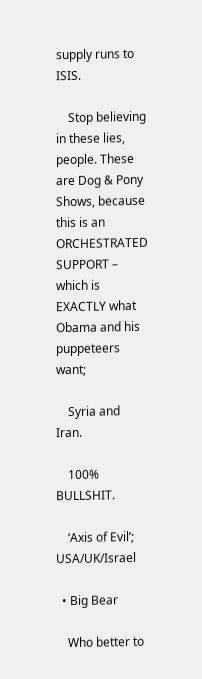supply runs to ISIS.

    Stop believing in these lies, people. These are Dog & Pony Shows, because this is an ORCHESTRATED SUPPORT – which is EXACTLY what Obama and his puppeteers want;

    Syria and Iran.

    100% BULLSHIT.

    ‘Axis of Evil’; USA/UK/Israel

  • Big Bear

    Who better to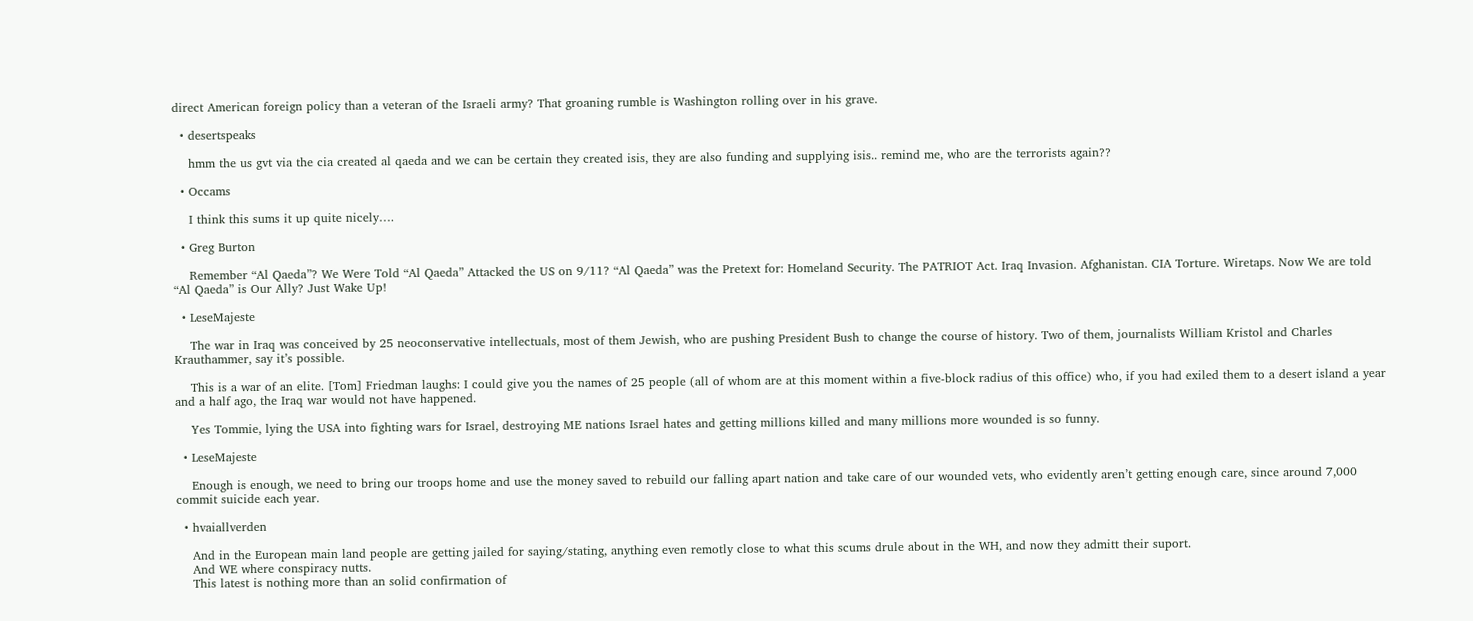direct American foreign policy than a veteran of the Israeli army? That groaning rumble is Washington rolling over in his grave.

  • desertspeaks

    hmm the us gvt via the cia created al qaeda and we can be certain they created isis, they are also funding and supplying isis.. remind me, who are the terrorists again??

  • Occams

    I think this sums it up quite nicely….

  • Greg Burton

    Remember “Al Qaeda”? We Were Told “Al Qaeda” Attacked the US on 9/11? “Al Qaeda” was the Pretext for: Homeland Security. The PATRIOT Act. Iraq Invasion. Afghanistan. CIA Torture. Wiretaps. Now We are told “Al Qaeda” is Our Ally? Just Wake Up!

  • LeseMajeste

    The war in Iraq was conceived by 25 neoconservative intellectuals, most of them Jewish, who are pushing President Bush to change the course of history. Two of them, journalists William Kristol and Charles Krauthammer, say it’s possible.

    This is a war of an elite. [Tom] Friedman laughs: I could give you the names of 25 people (all of whom are at this moment within a five-block radius of this office) who, if you had exiled them to a desert island a year and a half ago, the Iraq war would not have happened.

    Yes Tommie, lying the USA into fighting wars for Israel, destroying ME nations Israel hates and getting millions killed and many millions more wounded is so funny.

  • LeseMajeste

    Enough is enough, we need to bring our troops home and use the money saved to rebuild our falling apart nation and take care of our wounded vets, who evidently aren’t getting enough care, since around 7,000 commit suicide each year.

  • hvaiallverden

    And in the European main land people are getting jailed for saying/stating, anything even remotly close to what this scums drule about in the WH, and now they admitt their suport.
    And WE where conspiracy nutts.
    This latest is nothing more than an solid confirmation of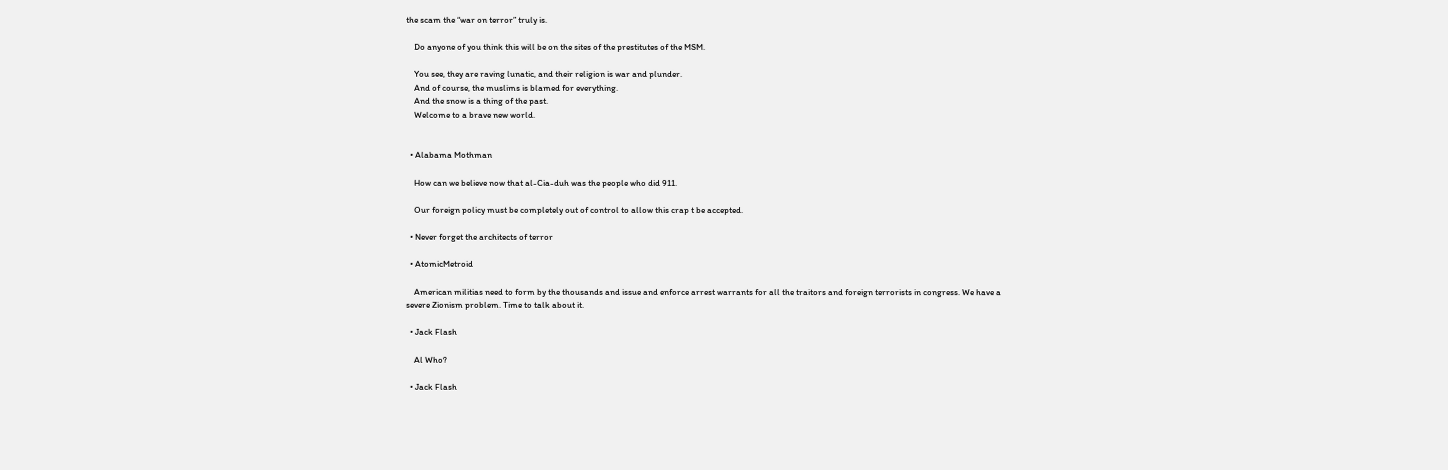the scam the “war on terror” truly is.

    Do anyone of you think this will be on the sites of the prestitutes of the MSM.

    You see, they are raving lunatic, and their religion is war and plunder.
    And of course, the muslims is blamed for everything.
    And the snow is a thing of the past.
    Welcome to a brave new world.


  • Alabama Mothman

    How can we believe now that al-Cia-duh was the people who did 911.

    Our foreign policy must be completely out of control to allow this crap t be accepted.

  • Never forget the architects of terror

  • AtomicMetroid

    American militias need to form by the thousands and issue and enforce arrest warrants for all the traitors and foreign terrorists in congress. We have a severe Zionism problem. Time to talk about it.

  • Jack Flash

    Al Who?

  • Jack Flash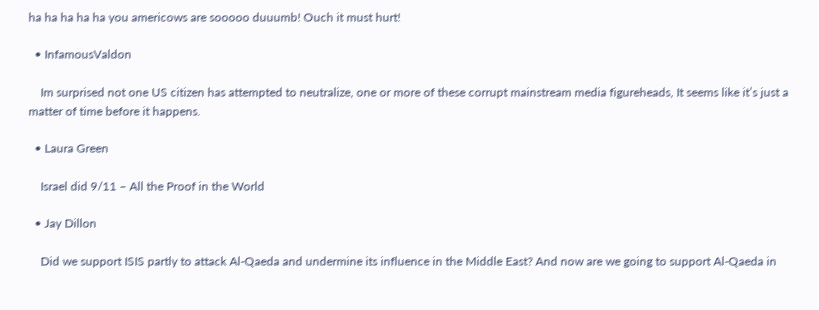ha ha ha ha ha you americows are sooooo duuumb! Ouch it must hurt!

  • InfamousValdon

    Im surprised not one US citizen has attempted to neutralize, one or more of these corrupt mainstream media figureheads, It seems like it’s just a matter of time before it happens.

  • Laura Green

    Israel did 9/11 – All the Proof in the World

  • Jay Dillon

    Did we support ISIS partly to attack Al-Qaeda and undermine its influence in the Middle East? And now are we going to support Al-Qaeda in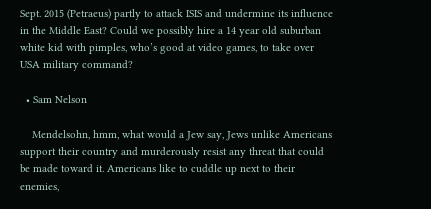Sept. 2015 (Petraeus) partly to attack ISIS and undermine its influence in the Middle East? Could we possibly hire a 14 year old suburban white kid with pimples, who’s good at video games, to take over USA military command?

  • Sam Nelson

    Mendelsohn, hmm, what would a Jew say, Jews unlike Americans support their country and murderously resist any threat that could be made toward it. Americans like to cuddle up next to their enemies,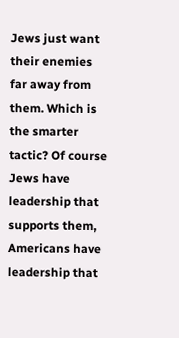Jews just want their enemies far away from them. Which is the smarter tactic? Of course Jews have leadership that supports them, Americans have leadership that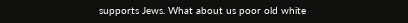supports Jews. What about us poor old white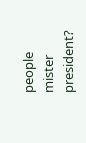people mister president?